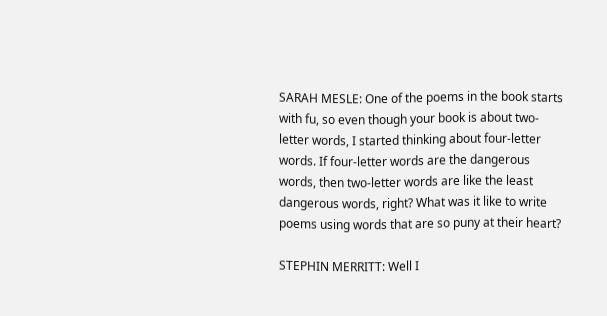SARAH MESLE: One of the poems in the book starts with fu, so even though your book is about two-letter words, I started thinking about four-letter words. If four-letter words are the dangerous words, then two-letter words are like the least dangerous words, right? What was it like to write poems using words that are so puny at their heart?

STEPHIN MERRITT: Well I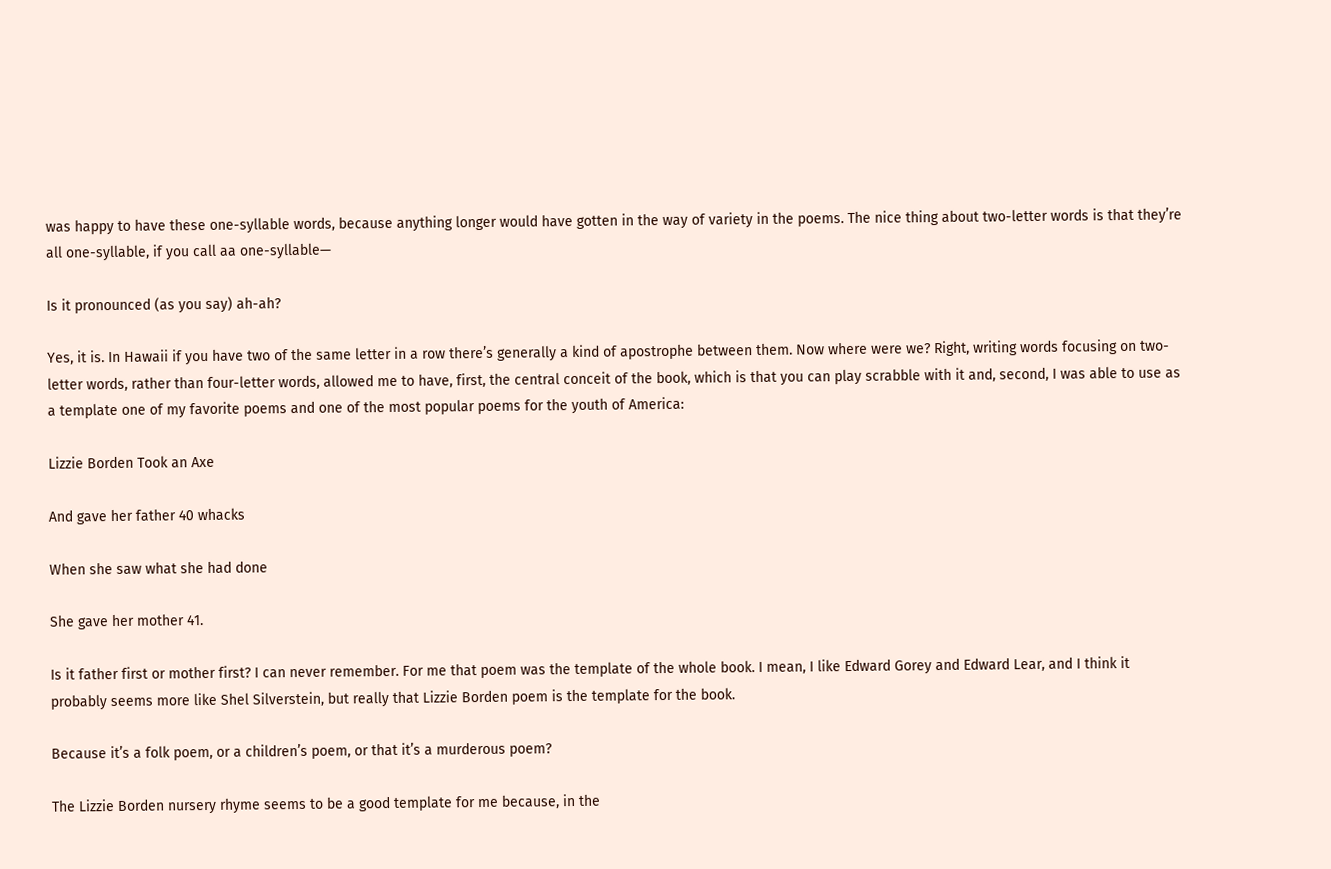was happy to have these one-syllable words, because anything longer would have gotten in the way of variety in the poems. The nice thing about two-letter words is that they’re all one-syllable, if you call aa one-syllable—

Is it pronounced (as you say) ah-ah?

Yes, it is. In Hawaii if you have two of the same letter in a row there’s generally a kind of apostrophe between them. Now where were we? Right, writing words focusing on two-letter words, rather than four-letter words, allowed me to have, first, the central conceit of the book, which is that you can play scrabble with it and, second, I was able to use as a template one of my favorite poems and one of the most popular poems for the youth of America:

Lizzie Borden Took an Axe

And gave her father 40 whacks

When she saw what she had done

She gave her mother 41.

Is it father first or mother first? I can never remember. For me that poem was the template of the whole book. I mean, I like Edward Gorey and Edward Lear, and I think it probably seems more like Shel Silverstein, but really that Lizzie Borden poem is the template for the book.

Because it’s a folk poem, or a children’s poem, or that it’s a murderous poem?

The Lizzie Borden nursery rhyme seems to be a good template for me because, in the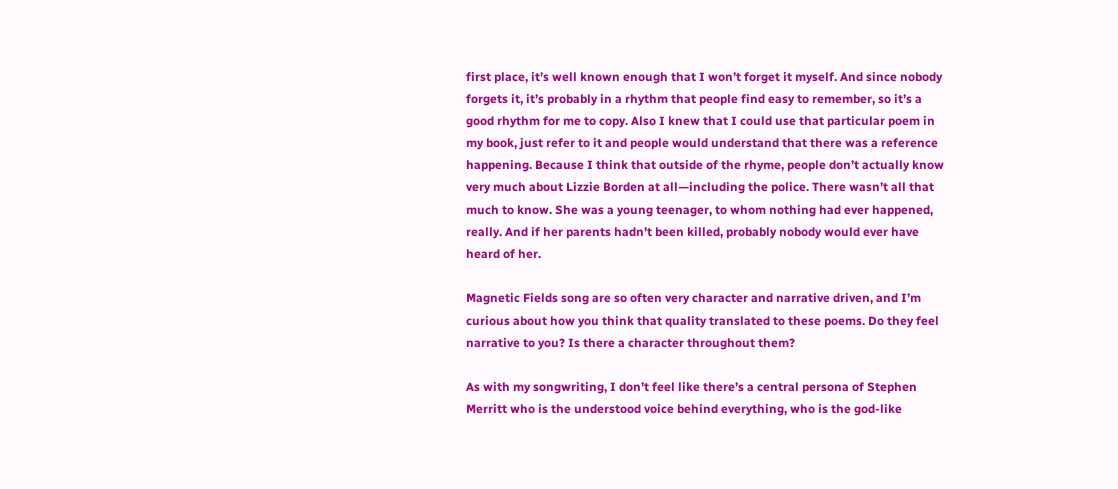first place, it’s well known enough that I won’t forget it myself. And since nobody forgets it, it’s probably in a rhythm that people find easy to remember, so it’s a good rhythm for me to copy. Also I knew that I could use that particular poem in my book, just refer to it and people would understand that there was a reference happening. Because I think that outside of the rhyme, people don’t actually know very much about Lizzie Borden at all—including the police. There wasn’t all that much to know. She was a young teenager, to whom nothing had ever happened, really. And if her parents hadn’t been killed, probably nobody would ever have heard of her.

Magnetic Fields song are so often very character and narrative driven, and I’m curious about how you think that quality translated to these poems. Do they feel narrative to you? Is there a character throughout them?

As with my songwriting, I don’t feel like there’s a central persona of Stephen Merritt who is the understood voice behind everything, who is the god-like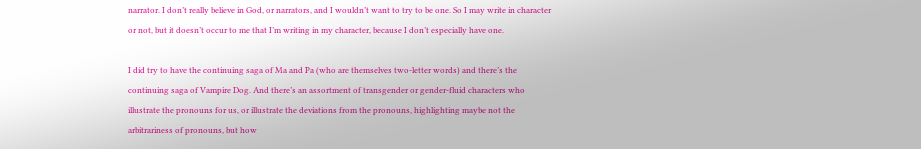narrator. I don’t really believe in God, or narrators, and I wouldn’t want to try to be one. So I may write in character or not, but it doesn’t occur to me that I’m writing in my character, because I don’t especially have one.

I did try to have the continuing saga of Ma and Pa (who are themselves two-letter words) and there’s the continuing saga of Vampire Dog. And there’s an assortment of transgender or gender-fluid characters who illustrate the pronouns for us, or illustrate the deviations from the pronouns, highlighting maybe not the arbitrariness of pronouns, but how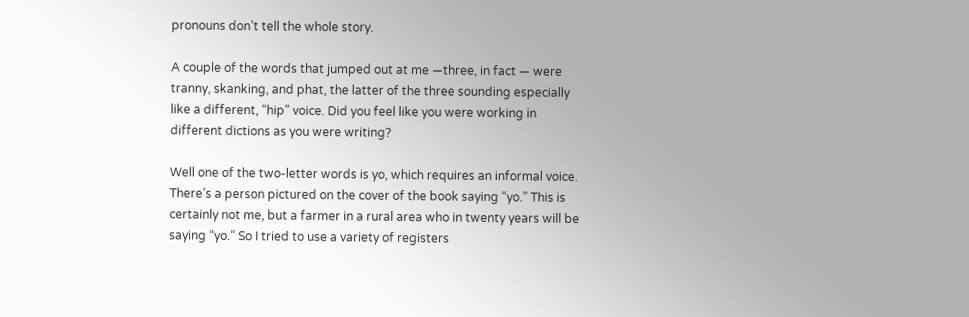pronouns don’t tell the whole story.

A couple of the words that jumped out at me —three, in fact — were tranny, skanking, and phat, the latter of the three sounding especially like a different, “hip” voice. Did you feel like you were working in different dictions as you were writing?

Well one of the two-letter words is yo, which requires an informal voice. There’s a person pictured on the cover of the book saying “yo.” This is certainly not me, but a farmer in a rural area who in twenty years will be saying “yo.” So I tried to use a variety of registers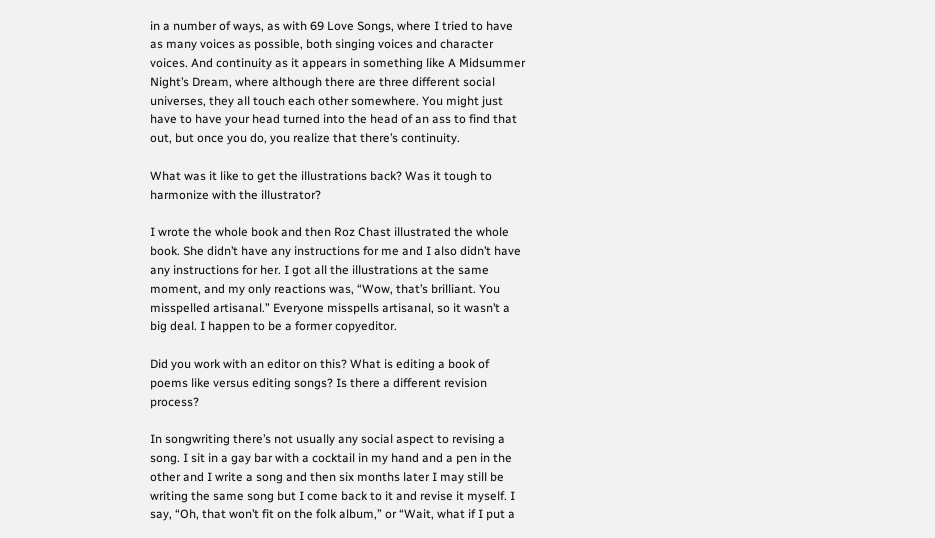in a number of ways, as with 69 Love Songs, where I tried to have as many voices as possible, both singing voices and character voices. And continuity as it appears in something like A Midsummer Night’s Dream, where although there are three different social universes, they all touch each other somewhere. You might just have to have your head turned into the head of an ass to find that out, but once you do, you realize that there’s continuity.

What was it like to get the illustrations back? Was it tough to harmonize with the illustrator?

I wrote the whole book and then Roz Chast illustrated the whole book. She didn’t have any instructions for me and I also didn’t have any instructions for her. I got all the illustrations at the same moment, and my only reactions was, “Wow, that’s brilliant. You misspelled artisanal.” Everyone misspells artisanal, so it wasn’t a big deal. I happen to be a former copyeditor.

Did you work with an editor on this? What is editing a book of poems like versus editing songs? Is there a different revision process?

In songwriting there’s not usually any social aspect to revising a song. I sit in a gay bar with a cocktail in my hand and a pen in the other and I write a song and then six months later I may still be writing the same song but I come back to it and revise it myself. I say, “Oh, that won’t fit on the folk album,” or “Wait, what if I put a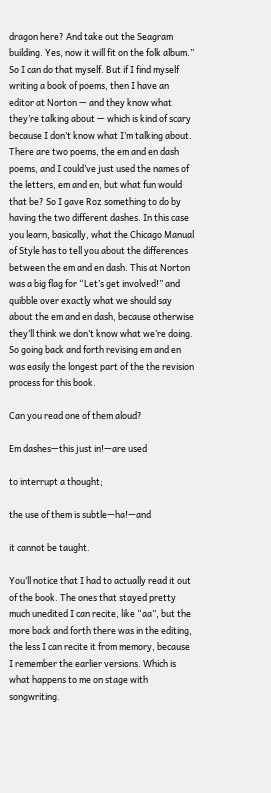dragon here? And take out the Seagram building. Yes, now it will fit on the folk album.” So I can do that myself. But if I find myself writing a book of poems, then I have an editor at Norton — and they know what they’re talking about — which is kind of scary because I don’t know what I’m talking about. There are two poems, the em and en dash poems, and I could’ve just used the names of the letters, em and en, but what fun would that be? So I gave Roz something to do by having the two different dashes. In this case you learn, basically, what the Chicago Manual of Style has to tell you about the differences between the em and en dash. This at Norton was a big flag for “Let’s get involved!” and quibble over exactly what we should say about the em and en dash, because otherwise they’ll think we don’t know what we’re doing. So going back and forth revising em and en was easily the longest part of the the revision process for this book.

Can you read one of them aloud?

Em dashes—this just in!—are used

to interrupt a thought;

the use of them is subtle—ha!—and

it cannot be taught.

You’ll notice that I had to actually read it out of the book. The ones that stayed pretty much unedited I can recite, like “aa”, but the more back and forth there was in the editing, the less I can recite it from memory, because I remember the earlier versions. Which is what happens to me on stage with songwriting.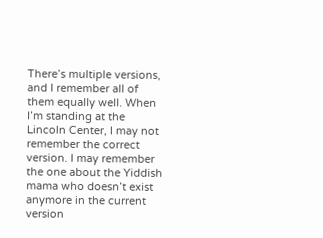There’s multiple versions, and I remember all of them equally well. When I’m standing at the Lincoln Center, I may not remember the correct version. I may remember the one about the Yiddish mama who doesn’t exist anymore in the current version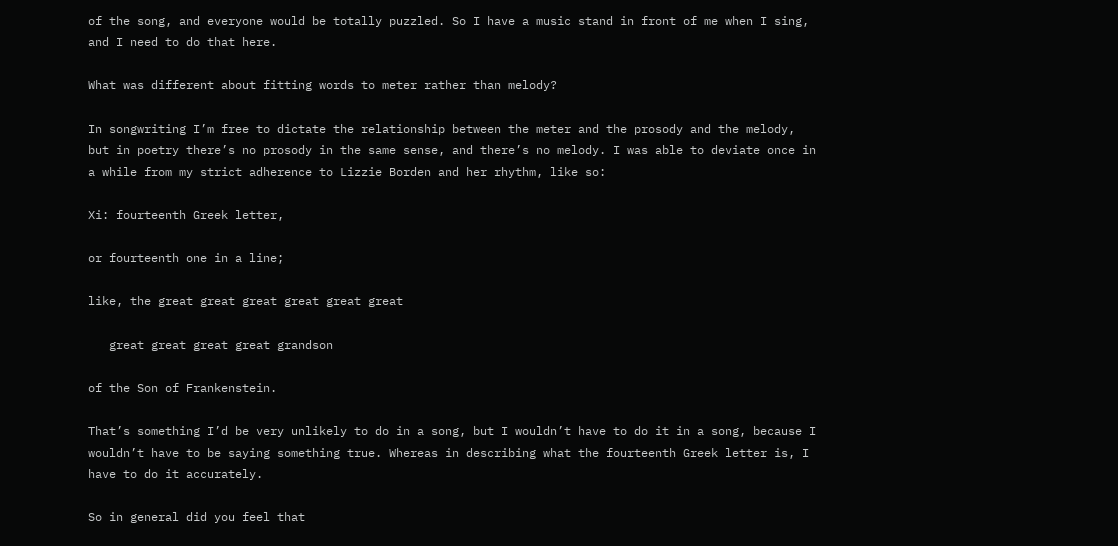of the song, and everyone would be totally puzzled. So I have a music stand in front of me when I sing, and I need to do that here.

What was different about fitting words to meter rather than melody?

In songwriting I’m free to dictate the relationship between the meter and the prosody and the melody, but in poetry there’s no prosody in the same sense, and there’s no melody. I was able to deviate once in a while from my strict adherence to Lizzie Borden and her rhythm, like so:

Xi: fourteenth Greek letter,

or fourteenth one in a line;

like, the great great great great great great

   great great great great grandson

of the Son of Frankenstein.

That’s something I’d be very unlikely to do in a song, but I wouldn’t have to do it in a song, because I wouldn’t have to be saying something true. Whereas in describing what the fourteenth Greek letter is, I have to do it accurately.

So in general did you feel that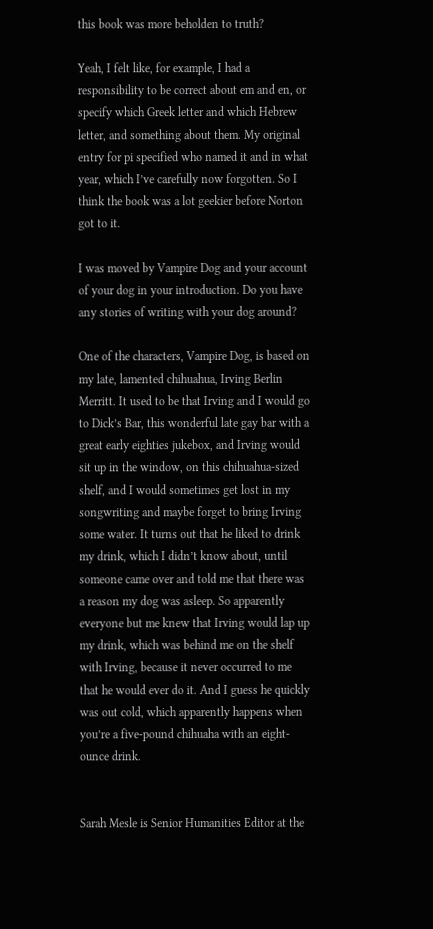this book was more beholden to truth?

Yeah, I felt like, for example, I had a responsibility to be correct about em and en, or specify which Greek letter and which Hebrew letter, and something about them. My original entry for pi specified who named it and in what year, which I’ve carefully now forgotten. So I think the book was a lot geekier before Norton got to it.

I was moved by Vampire Dog and your account of your dog in your introduction. Do you have any stories of writing with your dog around?

One of the characters, Vampire Dog, is based on my late, lamented chihuahua, Irving Berlin Merritt. It used to be that Irving and I would go to Dick’s Bar, this wonderful late gay bar with a great early eighties jukebox, and Irving would sit up in the window, on this chihuahua-sized shelf, and I would sometimes get lost in my songwriting and maybe forget to bring Irving some water. It turns out that he liked to drink my drink, which I didn’t know about, until someone came over and told me that there was a reason my dog was asleep. So apparently everyone but me knew that Irving would lap up my drink, which was behind me on the shelf with Irving, because it never occurred to me that he would ever do it. And I guess he quickly was out cold, which apparently happens when you’re a five-pound chihuaha with an eight-ounce drink.


Sarah Mesle is Senior Humanities Editor at the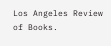Los Angeles Review of Books.